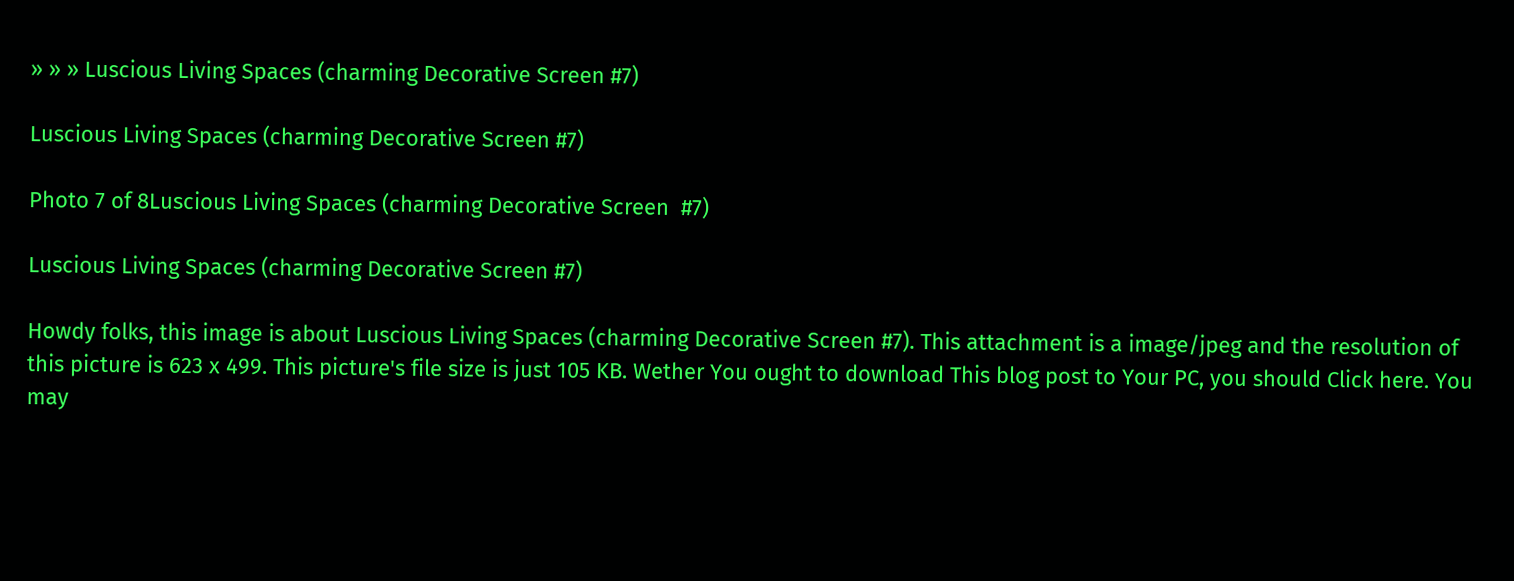» » » Luscious Living Spaces (charming Decorative Screen #7)

Luscious Living Spaces (charming Decorative Screen #7)

Photo 7 of 8Luscious Living Spaces (charming Decorative Screen  #7)

Luscious Living Spaces (charming Decorative Screen #7)

Howdy folks, this image is about Luscious Living Spaces (charming Decorative Screen #7). This attachment is a image/jpeg and the resolution of this picture is 623 x 499. This picture's file size is just 105 KB. Wether You ought to download This blog post to Your PC, you should Click here. You may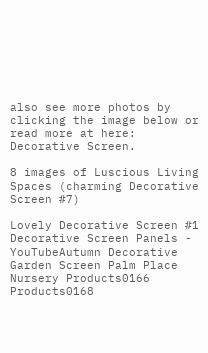also see more photos by clicking the image below or read more at here: Decorative Screen.

8 images of Luscious Living Spaces (charming Decorative Screen #7)

Lovely Decorative Screen #1 Decorative Screen Panels - YouTubeAutumn Decorative Garden Screen Palm Place Nursery Products0166  Products0168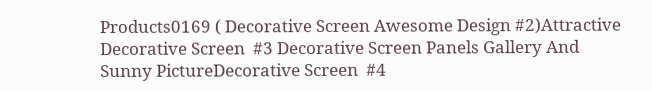Products0169 ( Decorative Screen Awesome Design #2)Attractive Decorative Screen  #3 Decorative Screen Panels Gallery And Sunny PictureDecorative Screen  #4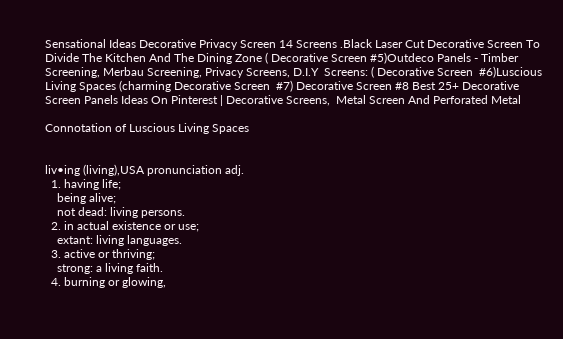Sensational Ideas Decorative Privacy Screen 14 Screens .Black Laser Cut Decorative Screen To Divide The Kitchen And The Dining Zone ( Decorative Screen #5)Outdeco Panels - Timber Screening, Merbau Screening, Privacy Screens, D.I.Y  Screens: ( Decorative Screen  #6)Luscious Living Spaces (charming Decorative Screen  #7) Decorative Screen #8 Best 25+ Decorative Screen Panels Ideas On Pinterest | Decorative Screens,  Metal Screen And Perforated Metal

Connotation of Luscious Living Spaces


liv•ing (living),USA pronunciation adj.
  1. having life;
    being alive;
    not dead: living persons.
  2. in actual existence or use;
    extant: living languages.
  3. active or thriving;
    strong: a living faith.
  4. burning or glowing,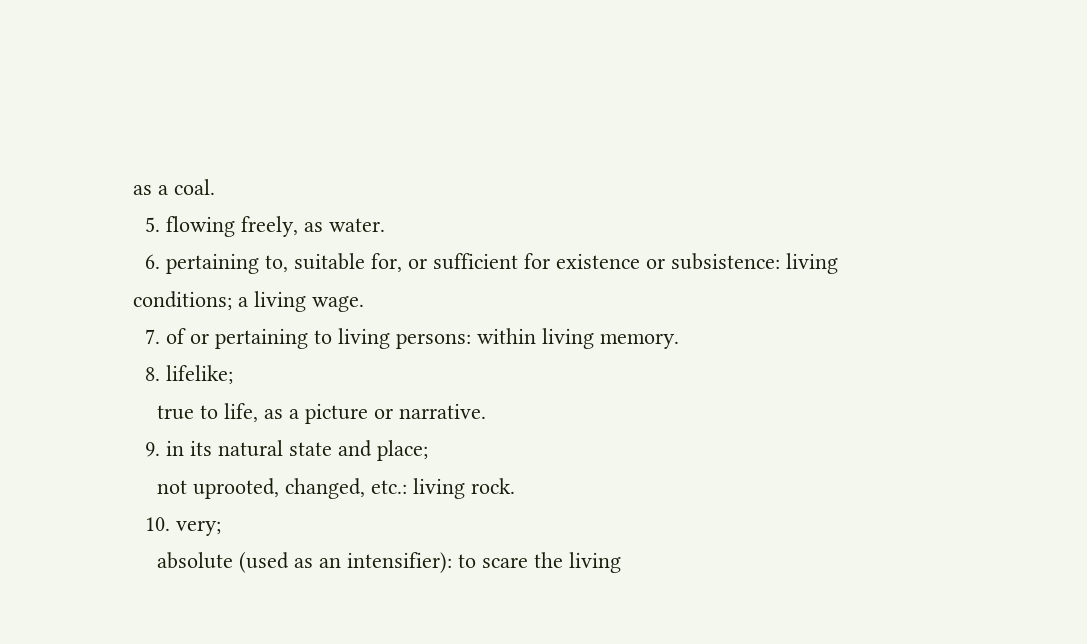as a coal.
  5. flowing freely, as water.
  6. pertaining to, suitable for, or sufficient for existence or subsistence: living conditions; a living wage.
  7. of or pertaining to living persons: within living memory.
  8. lifelike;
    true to life, as a picture or narrative.
  9. in its natural state and place;
    not uprooted, changed, etc.: living rock.
  10. very;
    absolute (used as an intensifier): to scare the living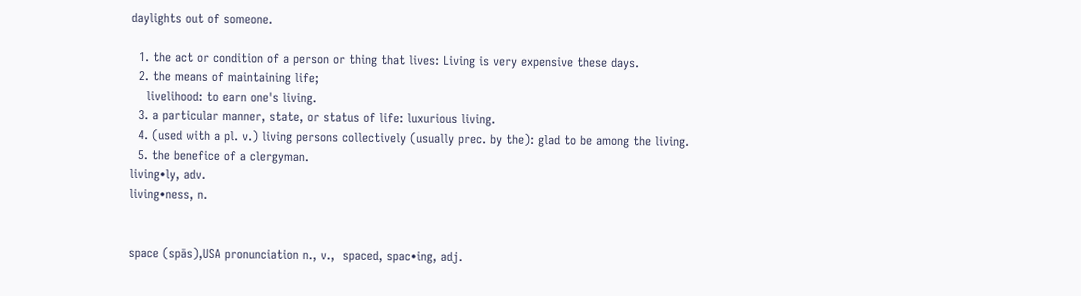daylights out of someone.

  1. the act or condition of a person or thing that lives: Living is very expensive these days.
  2. the means of maintaining life;
    livelihood: to earn one's living.
  3. a particular manner, state, or status of life: luxurious living.
  4. (used with a pl. v.) living persons collectively (usually prec. by the): glad to be among the living.
  5. the benefice of a clergyman.
living•ly, adv.
living•ness, n.


space (spās),USA pronunciation n., v.,  spaced, spac•ing, adj.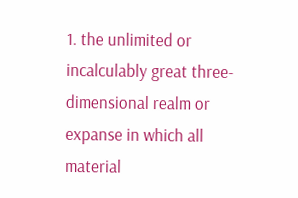1. the unlimited or incalculably great three-dimensional realm or expanse in which all material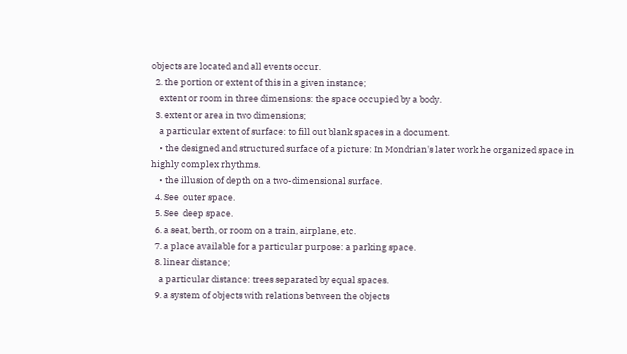objects are located and all events occur.
  2. the portion or extent of this in a given instance;
    extent or room in three dimensions: the space occupied by a body.
  3. extent or area in two dimensions;
    a particular extent of surface: to fill out blank spaces in a document.
    • the designed and structured surface of a picture: In Mondrian's later work he organized space in highly complex rhythms.
    • the illusion of depth on a two-dimensional surface.
  4. See  outer space.
  5. See  deep space.
  6. a seat, berth, or room on a train, airplane, etc.
  7. a place available for a particular purpose: a parking space.
  8. linear distance;
    a particular distance: trees separated by equal spaces.
  9. a system of objects with relations between the objects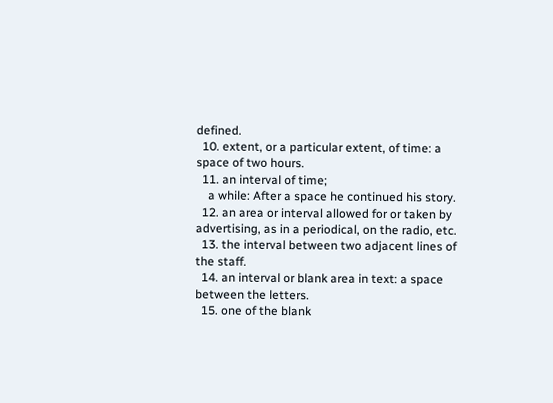defined.
  10. extent, or a particular extent, of time: a space of two hours.
  11. an interval of time;
    a while: After a space he continued his story.
  12. an area or interval allowed for or taken by advertising, as in a periodical, on the radio, etc.
  13. the interval between two adjacent lines of the staff.
  14. an interval or blank area in text: a space between the letters.
  15. one of the blank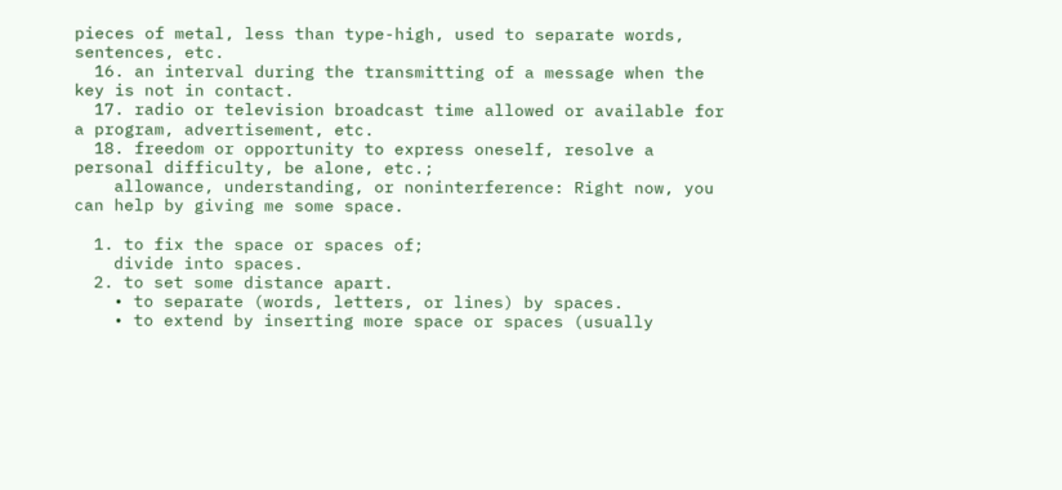pieces of metal, less than type-high, used to separate words, sentences, etc.
  16. an interval during the transmitting of a message when the key is not in contact.
  17. radio or television broadcast time allowed or available for a program, advertisement, etc.
  18. freedom or opportunity to express oneself, resolve a personal difficulty, be alone, etc.;
    allowance, understanding, or noninterference: Right now, you can help by giving me some space.

  1. to fix the space or spaces of;
    divide into spaces.
  2. to set some distance apart.
    • to separate (words, letters, or lines) by spaces.
    • to extend by inserting more space or spaces (usually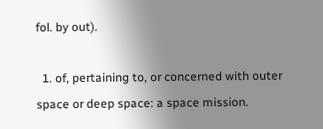fol. by out).

  1. of, pertaining to, or concerned with outer space or deep space: a space mission.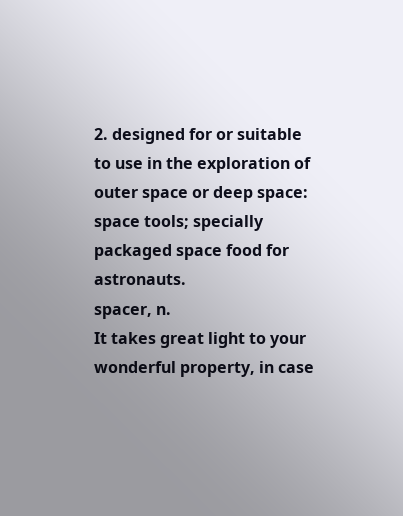2. designed for or suitable to use in the exploration of outer space or deep space: space tools; specially packaged space food for astronauts.
spacer, n.
It takes great light to your wonderful property, in case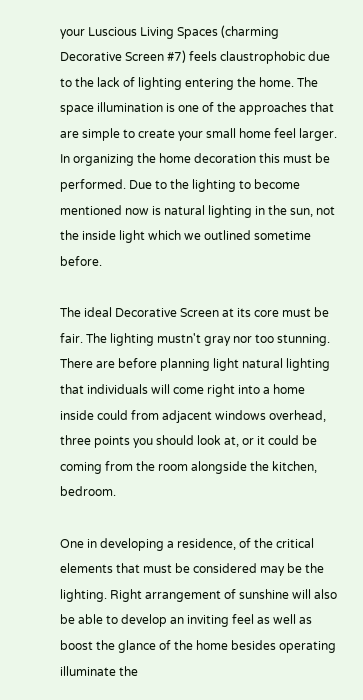your Luscious Living Spaces (charming Decorative Screen #7) feels claustrophobic due to the lack of lighting entering the home. The space illumination is one of the approaches that are simple to create your small home feel larger. In organizing the home decoration this must be performed. Due to the lighting to become mentioned now is natural lighting in the sun, not the inside light which we outlined sometime before.

The ideal Decorative Screen at its core must be fair. The lighting mustn't gray nor too stunning. There are before planning light natural lighting that individuals will come right into a home inside could from adjacent windows overhead, three points you should look at, or it could be coming from the room alongside the kitchen, bedroom.

One in developing a residence, of the critical elements that must be considered may be the lighting. Right arrangement of sunshine will also be able to develop an inviting feel as well as boost the glance of the home besides operating illuminate the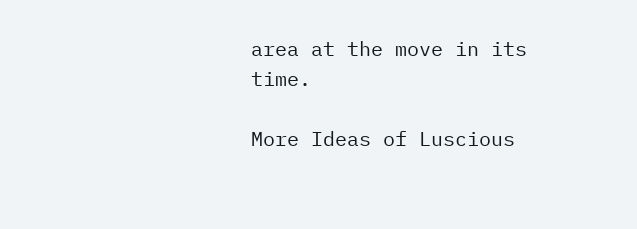area at the move in its time.

More Ideas of Luscious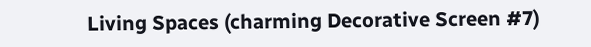Living Spaces (charming Decorative Screen #7)